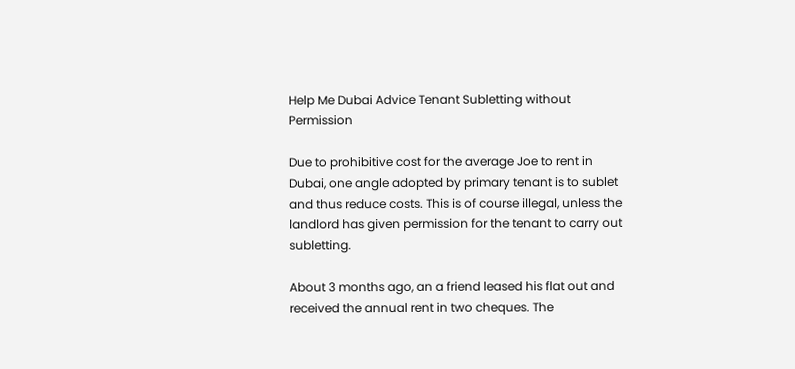Help Me Dubai Advice Tenant Subletting without Permission

Due to prohibitive cost for the average Joe to rent in Dubai, one angle adopted by primary tenant is to sublet and thus reduce costs. This is of course illegal, unless the landlord has given permission for the tenant to carry out subletting.

About 3 months ago, an a friend leased his flat out and received the annual rent in two cheques. The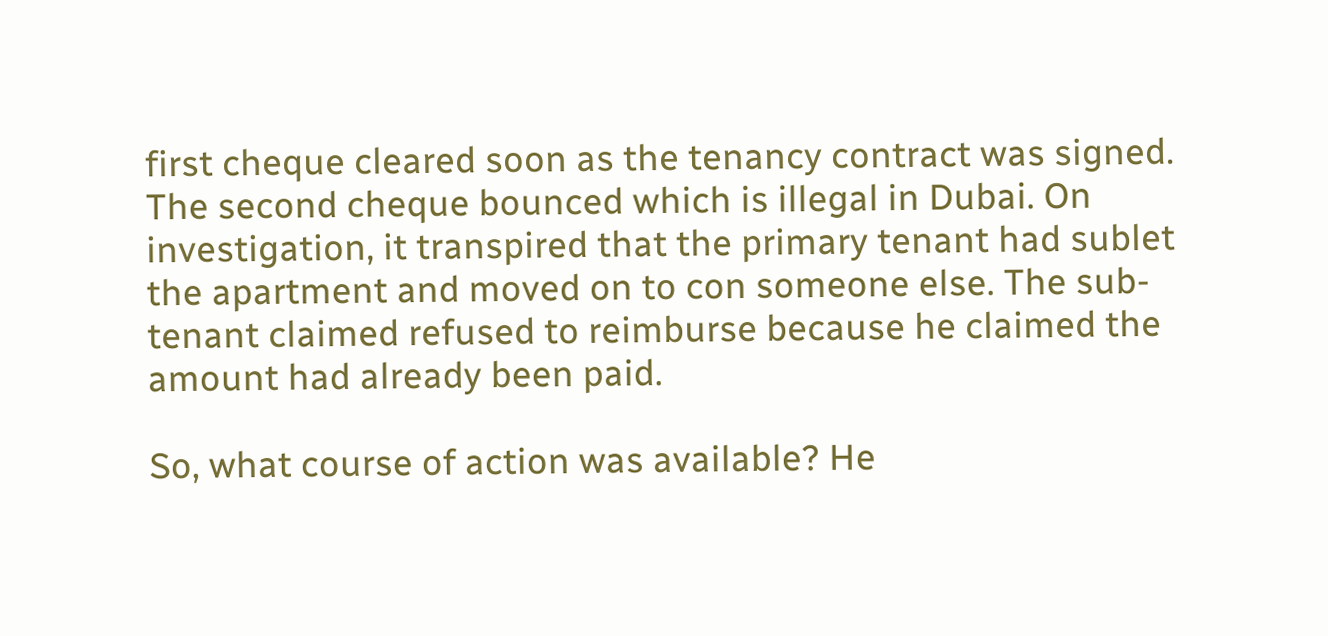first cheque cleared soon as the tenancy contract was signed. The second cheque bounced which is illegal in Dubai. On investigation, it transpired that the primary tenant had sublet the apartment and moved on to con someone else. The sub-tenant claimed refused to reimburse because he claimed the amount had already been paid.

So, what course of action was available? He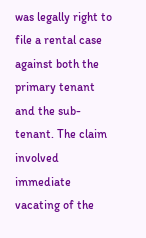was legally right to file a rental case against both the primary tenant and the sub-tenant. The claim involved immediate vacating of the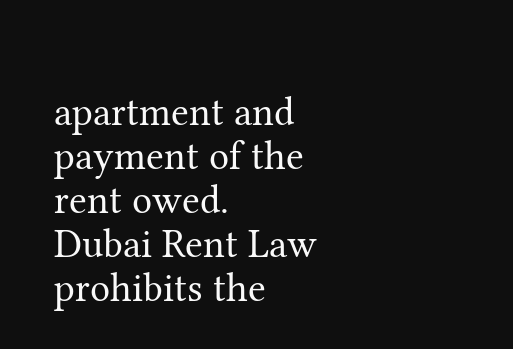apartment and payment of the rent owed. Dubai Rent Law prohibits the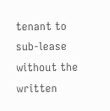tenant to sub-lease without the written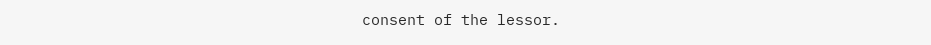consent of the lessor.